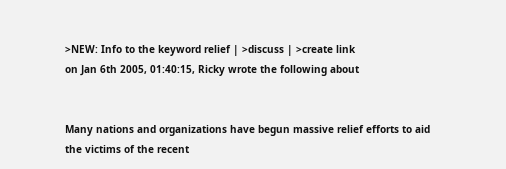>NEW: Info to the keyword relief | >discuss | >create link
on Jan 6th 2005, 01:40:15, Ricky wrote the following about


Many nations and organizations have begun massive relief efforts to aid the victims of the recent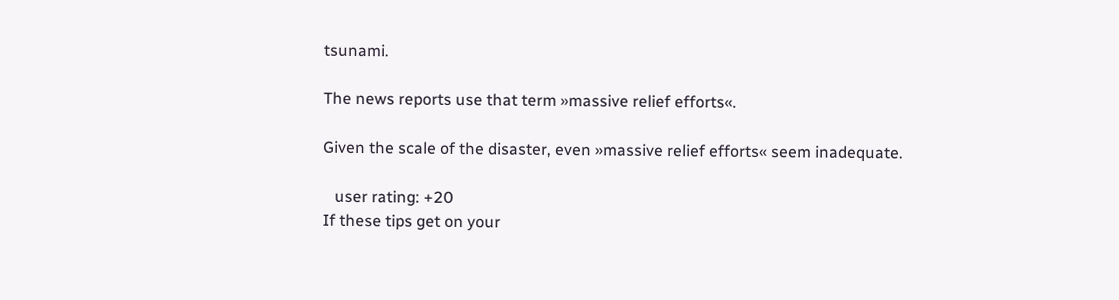tsunami.

The news reports use that term »massive relief efforts«.

Given the scale of the disaster, even »massive relief efforts« seem inadequate.

   user rating: +20
If these tips get on your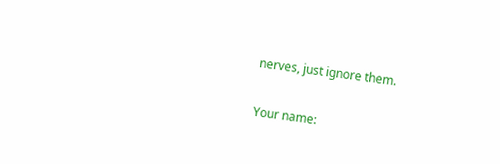nerves, just ignore them.

Your name: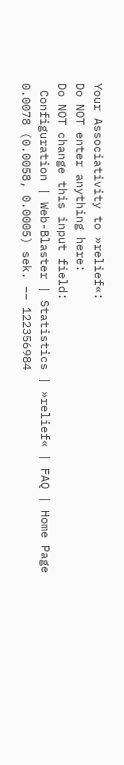Your Associativity to »relief«:
Do NOT enter anything here:
Do NOT change this input field:
 Configuration | Web-Blaster | Statistics | »relief« | FAQ | Home Page
0.0078 (0.0058, 0.0005) sek. –– 122356984